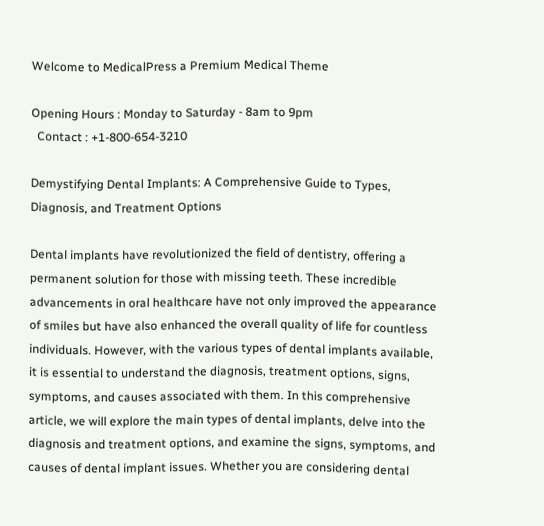Welcome to MedicalPress a Premium Medical Theme

Opening Hours : Monday to Saturday - 8am to 9pm
  Contact : +1-800-654-3210

Demystifying Dental Implants: A Comprehensive Guide to Types, Diagnosis, and Treatment Options

Dental implants have revolutionized the field of dentistry, offering a permanent solution for those with missing teeth. These incredible advancements in oral healthcare have not only improved the appearance of smiles but have also enhanced the overall quality of life for countless individuals. However, with the various types of dental implants available, it is essential to understand the diagnosis, treatment options, signs, symptoms, and causes associated with them. In this comprehensive article, we will explore the main types of dental implants, delve into the diagnosis and treatment options, and examine the signs, symptoms, and causes of dental implant issues. Whether you are considering dental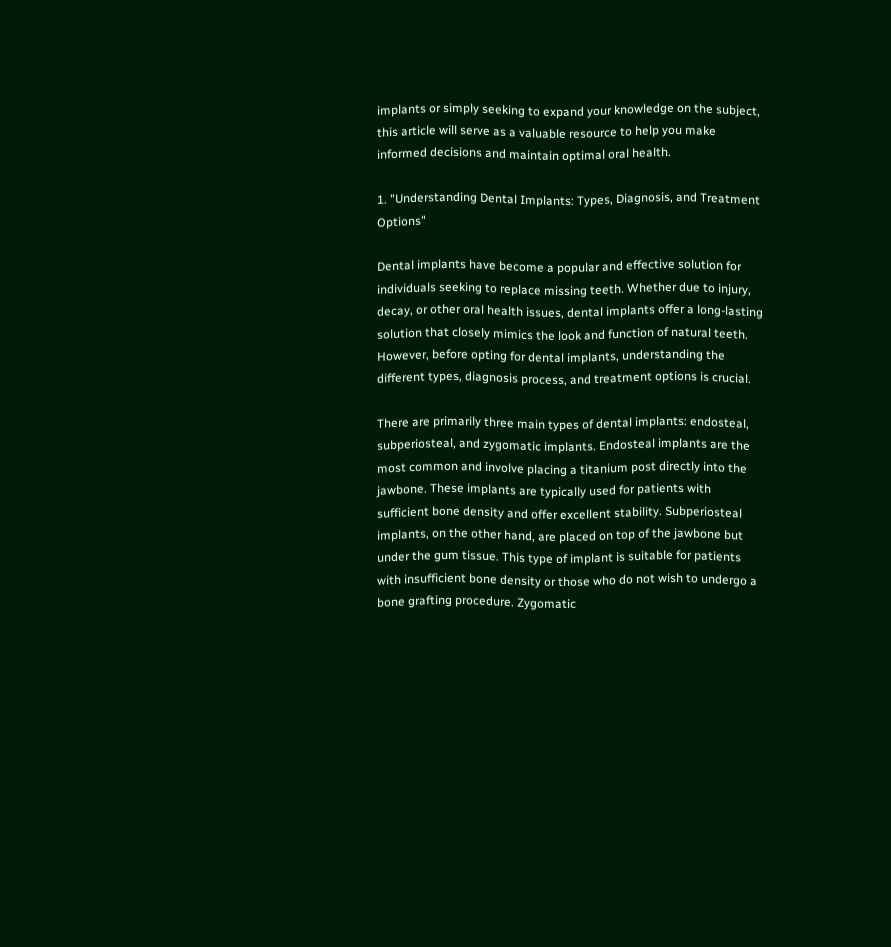implants or simply seeking to expand your knowledge on the subject, this article will serve as a valuable resource to help you make informed decisions and maintain optimal oral health.

1. "Understanding Dental Implants: Types, Diagnosis, and Treatment Options"

Dental implants have become a popular and effective solution for individuals seeking to replace missing teeth. Whether due to injury, decay, or other oral health issues, dental implants offer a long-lasting solution that closely mimics the look and function of natural teeth. However, before opting for dental implants, understanding the different types, diagnosis process, and treatment options is crucial.

There are primarily three main types of dental implants: endosteal, subperiosteal, and zygomatic implants. Endosteal implants are the most common and involve placing a titanium post directly into the jawbone. These implants are typically used for patients with sufficient bone density and offer excellent stability. Subperiosteal implants, on the other hand, are placed on top of the jawbone but under the gum tissue. This type of implant is suitable for patients with insufficient bone density or those who do not wish to undergo a bone grafting procedure. Zygomatic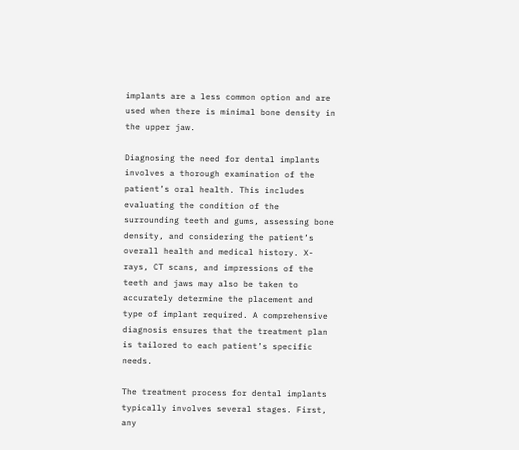implants are a less common option and are used when there is minimal bone density in the upper jaw.

Diagnosing the need for dental implants involves a thorough examination of the patient’s oral health. This includes evaluating the condition of the surrounding teeth and gums, assessing bone density, and considering the patient’s overall health and medical history. X-rays, CT scans, and impressions of the teeth and jaws may also be taken to accurately determine the placement and type of implant required. A comprehensive diagnosis ensures that the treatment plan is tailored to each patient’s specific needs.

The treatment process for dental implants typically involves several stages. First, any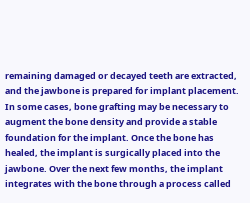remaining damaged or decayed teeth are extracted, and the jawbone is prepared for implant placement. In some cases, bone grafting may be necessary to augment the bone density and provide a stable foundation for the implant. Once the bone has healed, the implant is surgically placed into the jawbone. Over the next few months, the implant integrates with the bone through a process called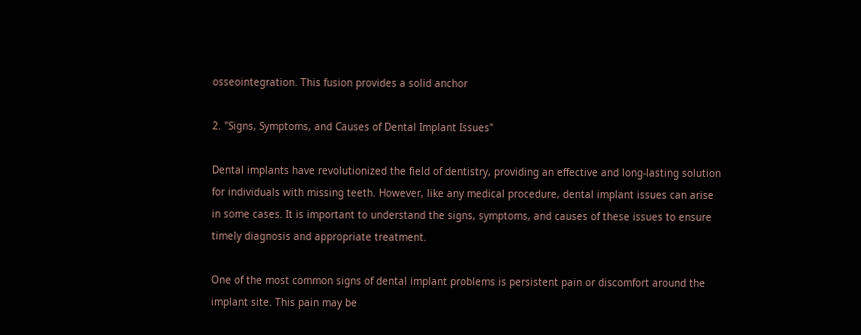osseointegration. This fusion provides a solid anchor

2. "Signs, Symptoms, and Causes of Dental Implant Issues"

Dental implants have revolutionized the field of dentistry, providing an effective and long-lasting solution for individuals with missing teeth. However, like any medical procedure, dental implant issues can arise in some cases. It is important to understand the signs, symptoms, and causes of these issues to ensure timely diagnosis and appropriate treatment.

One of the most common signs of dental implant problems is persistent pain or discomfort around the implant site. This pain may be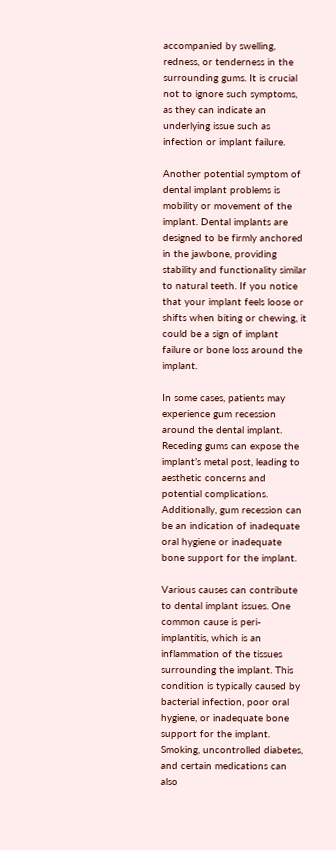accompanied by swelling, redness, or tenderness in the surrounding gums. It is crucial not to ignore such symptoms, as they can indicate an underlying issue such as infection or implant failure.

Another potential symptom of dental implant problems is mobility or movement of the implant. Dental implants are designed to be firmly anchored in the jawbone, providing stability and functionality similar to natural teeth. If you notice that your implant feels loose or shifts when biting or chewing, it could be a sign of implant failure or bone loss around the implant.

In some cases, patients may experience gum recession around the dental implant. Receding gums can expose the implant’s metal post, leading to aesthetic concerns and potential complications. Additionally, gum recession can be an indication of inadequate oral hygiene or inadequate bone support for the implant.

Various causes can contribute to dental implant issues. One common cause is peri-implantitis, which is an inflammation of the tissues surrounding the implant. This condition is typically caused by bacterial infection, poor oral hygiene, or inadequate bone support for the implant. Smoking, uncontrolled diabetes, and certain medications can also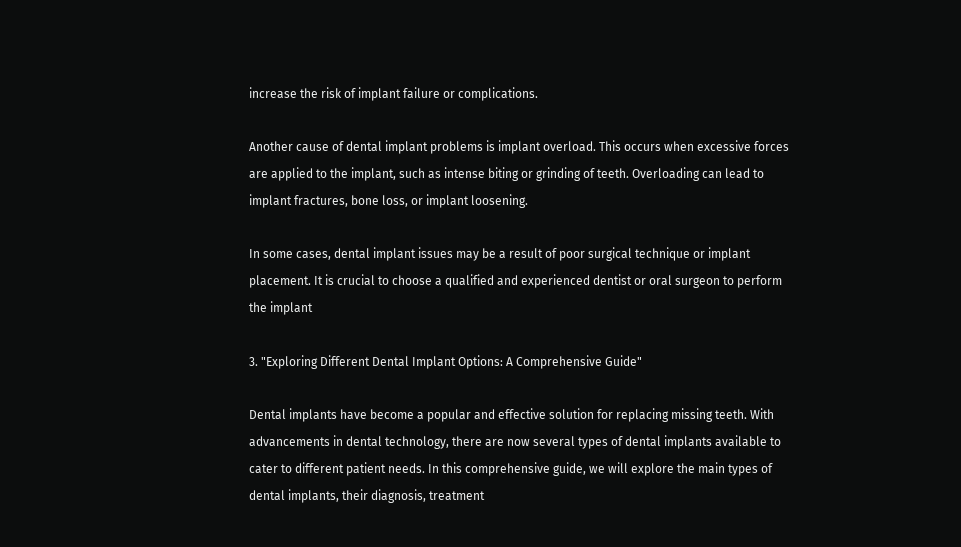increase the risk of implant failure or complications.

Another cause of dental implant problems is implant overload. This occurs when excessive forces are applied to the implant, such as intense biting or grinding of teeth. Overloading can lead to implant fractures, bone loss, or implant loosening.

In some cases, dental implant issues may be a result of poor surgical technique or implant placement. It is crucial to choose a qualified and experienced dentist or oral surgeon to perform the implant

3. "Exploring Different Dental Implant Options: A Comprehensive Guide"

Dental implants have become a popular and effective solution for replacing missing teeth. With advancements in dental technology, there are now several types of dental implants available to cater to different patient needs. In this comprehensive guide, we will explore the main types of dental implants, their diagnosis, treatment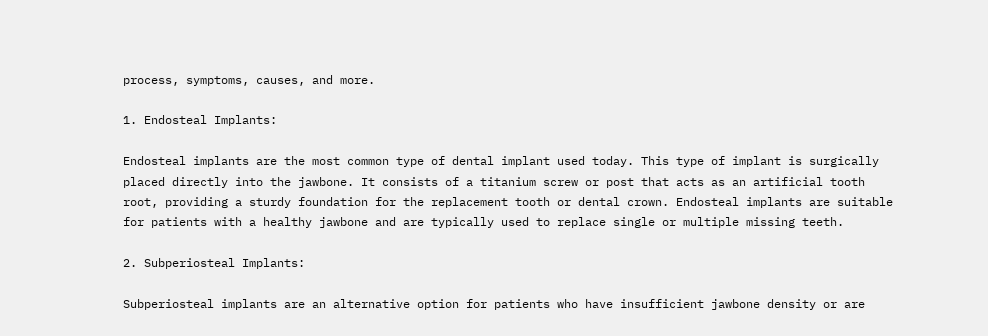process, symptoms, causes, and more.

1. Endosteal Implants:

Endosteal implants are the most common type of dental implant used today. This type of implant is surgically placed directly into the jawbone. It consists of a titanium screw or post that acts as an artificial tooth root, providing a sturdy foundation for the replacement tooth or dental crown. Endosteal implants are suitable for patients with a healthy jawbone and are typically used to replace single or multiple missing teeth.

2. Subperiosteal Implants:

Subperiosteal implants are an alternative option for patients who have insufficient jawbone density or are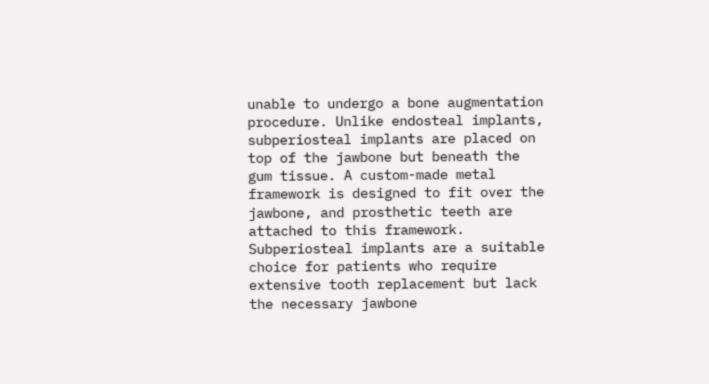unable to undergo a bone augmentation procedure. Unlike endosteal implants, subperiosteal implants are placed on top of the jawbone but beneath the gum tissue. A custom-made metal framework is designed to fit over the jawbone, and prosthetic teeth are attached to this framework. Subperiosteal implants are a suitable choice for patients who require extensive tooth replacement but lack the necessary jawbone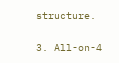structure.

3. All-on-4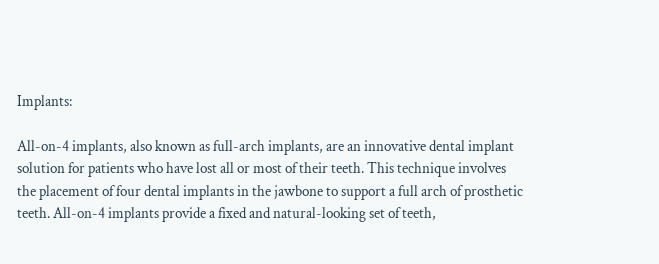Implants:

All-on-4 implants, also known as full-arch implants, are an innovative dental implant solution for patients who have lost all or most of their teeth. This technique involves the placement of four dental implants in the jawbone to support a full arch of prosthetic teeth. All-on-4 implants provide a fixed and natural-looking set of teeth,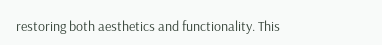restoring both aesthetics and functionality. This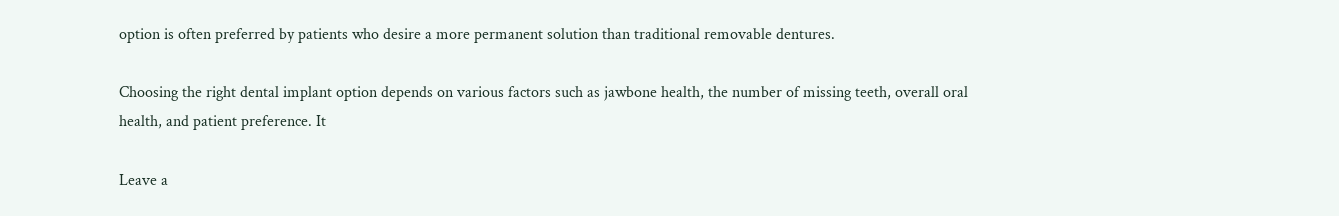option is often preferred by patients who desire a more permanent solution than traditional removable dentures.

Choosing the right dental implant option depends on various factors such as jawbone health, the number of missing teeth, overall oral health, and patient preference. It

Leave a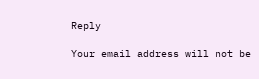Reply

Your email address will not be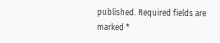published. Required fields are marked *